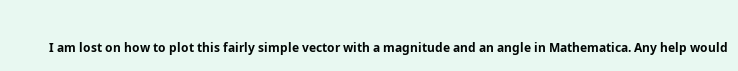I am lost on how to plot this fairly simple vector with a magnitude and an angle in Mathematica. Any help would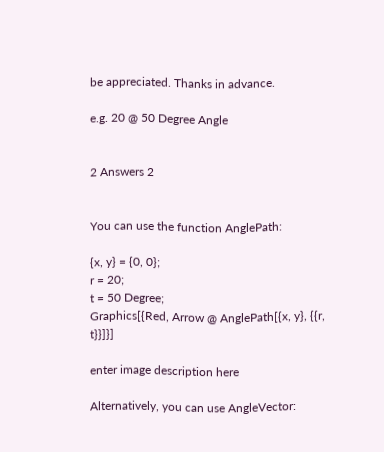be appreciated. Thanks in advance.

e.g. 20 @ 50 Degree Angle


2 Answers 2


You can use the function AnglePath:

{x, y} = {0, 0};
r = 20;
t = 50 Degree;
Graphics[{Red, Arrow @ AnglePath[{x, y}, {{r, t}}]}]

enter image description here

Alternatively, you can use AngleVector: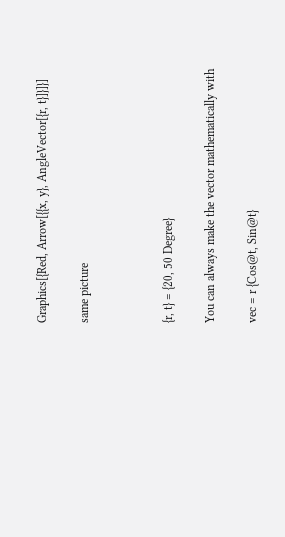Graphics[{Red, Arrow[{{x, y}, AngleVector[{r, t}]}]}]

same picture



{r, t} = {20, 50 Degree}

You can always make the vector mathematically with

vec = r {Cos@t, Sin@t}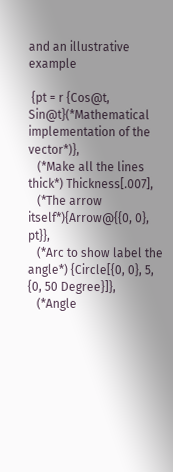and an illustrative example

 {pt = r {Cos@t, Sin@t}(*Mathematical implementation of the vector*)},
   (*Make all the lines thick*) Thickness[.007],
   (*The arrow itself*){Arrow@{{0, 0}, pt}},
   (*Arc to show label the angle*) {Circle[{0, 0}, 5, {0, 50 Degree}]},
   (*Angle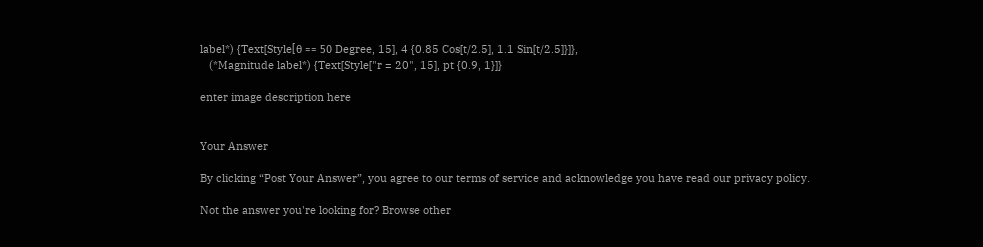label*) {Text[Style[θ == 50 Degree, 15], 4 {0.85 Cos[t/2.5], 1.1 Sin[t/2.5]}]},
   (*Magnitude label*) {Text[Style["r = 20", 15], pt {0.9, 1}]}

enter image description here


Your Answer

By clicking “Post Your Answer”, you agree to our terms of service and acknowledge you have read our privacy policy.

Not the answer you're looking for? Browse other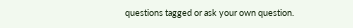questions tagged or ask your own question.